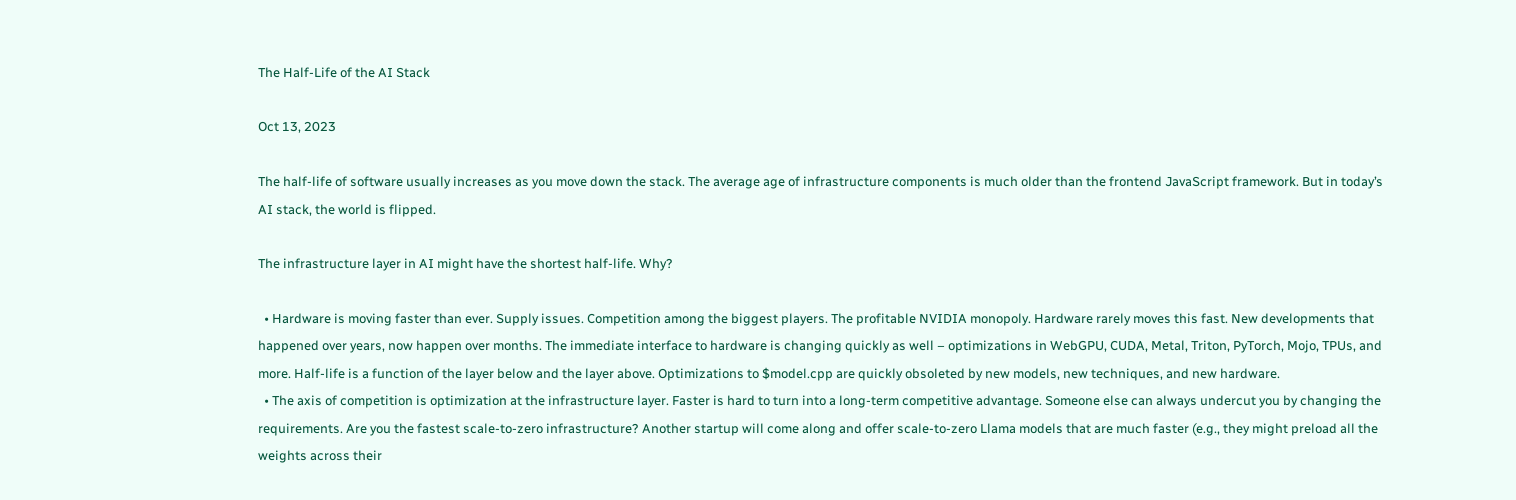The Half-Life of the AI Stack

Oct 13, 2023

The half-life of software usually increases as you move down the stack. The average age of infrastructure components is much older than the frontend JavaScript framework. But in today’s AI stack, the world is flipped.

The infrastructure layer in AI might have the shortest half-life. Why?

  • Hardware is moving faster than ever. Supply issues. Competition among the biggest players. The profitable NVIDIA monopoly. Hardware rarely moves this fast. New developments that happened over years, now happen over months. The immediate interface to hardware is changing quickly as well – optimizations in WebGPU, CUDA, Metal, Triton, PyTorch, Mojo, TPUs, and more. Half-life is a function of the layer below and the layer above. Optimizations to $model.cpp are quickly obsoleted by new models, new techniques, and new hardware.
  • The axis of competition is optimization at the infrastructure layer. Faster is hard to turn into a long-term competitive advantage. Someone else can always undercut you by changing the requirements. Are you the fastest scale-to-zero infrastructure? Another startup will come along and offer scale-to-zero Llama models that are much faster (e.g., they might preload all the weights across their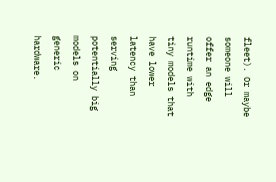fleet). Or maybe someone will offer an edge runtime with tiny models that have lower latency than serving potentially big models on generic hardware.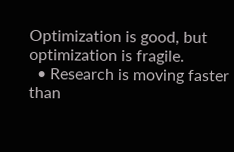Optimization is good, but optimization is fragile.
  • Research is moving faster than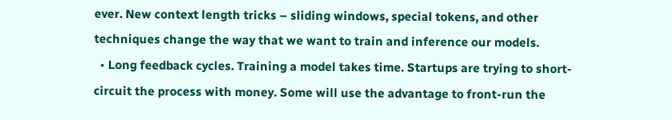ever. New context length tricks – sliding windows, special tokens, and other techniques change the way that we want to train and inference our models.
  • Long feedback cycles. Training a model takes time. Startups are trying to short-circuit the process with money. Some will use the advantage to front-run the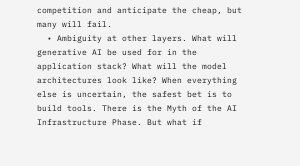competition and anticipate the cheap, but many will fail.
  • Ambiguity at other layers. What will generative AI be used for in the application stack? What will the model architectures look like? When everything else is uncertain, the safest bet is to build tools. There is the Myth of the AI Infrastructure Phase. But what if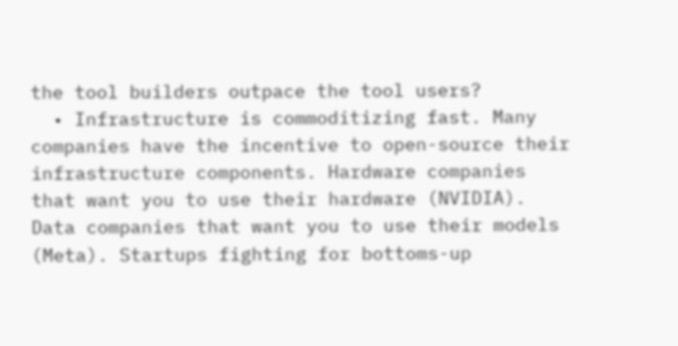the tool builders outpace the tool users?
  • Infrastructure is commoditizing fast. Many companies have the incentive to open-source their infrastructure components. Hardware companies that want you to use their hardware (NVIDIA). Data companies that want you to use their models (Meta). Startups fighting for bottoms-up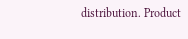distribution. Product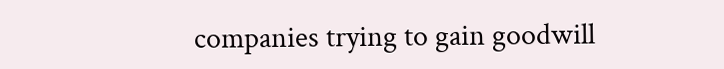companies trying to gain goodwill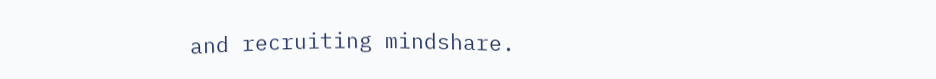and recruiting mindshare.